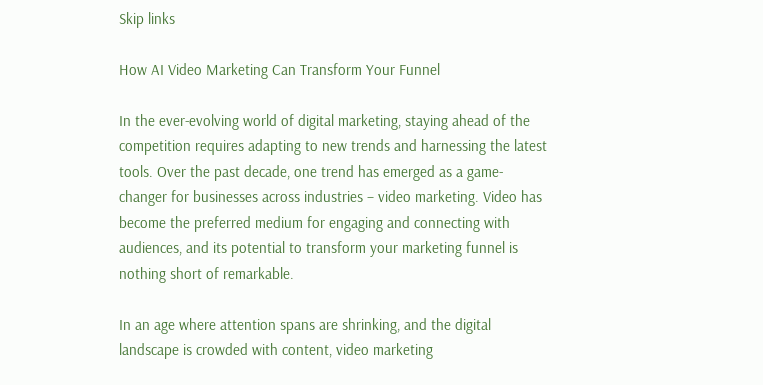Skip links

How AI Video Marketing Can Transform Your Funnel

In the ever-evolving world of digital marketing, staying ahead of the competition requires adapting to new trends and harnessing the latest tools. Over the past decade, one trend has emerged as a game-changer for businesses across industries – video marketing. Video has become the preferred medium for engaging and connecting with audiences, and its potential to transform your marketing funnel is nothing short of remarkable.

In an age where attention spans are shrinking, and the digital landscape is crowded with content, video marketing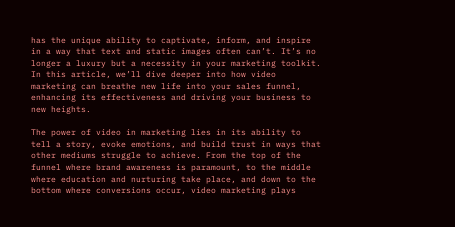has the unique ability to captivate, inform, and inspire in a way that text and static images often can’t. It’s no longer a luxury but a necessity in your marketing toolkit. In this article, we’ll dive deeper into how video marketing can breathe new life into your sales funnel, enhancing its effectiveness and driving your business to new heights.

The power of video in marketing lies in its ability to tell a story, evoke emotions, and build trust in ways that other mediums struggle to achieve. From the top of the funnel where brand awareness is paramount, to the middle where education and nurturing take place, and down to the bottom where conversions occur, video marketing plays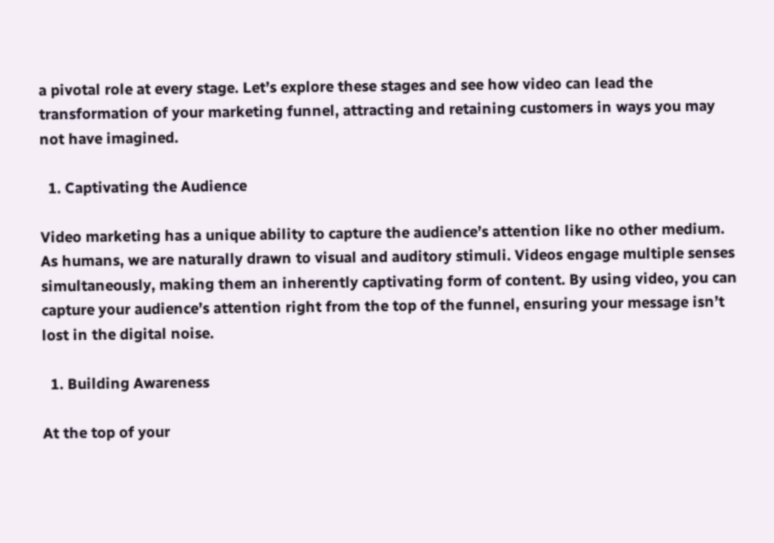a pivotal role at every stage. Let’s explore these stages and see how video can lead the transformation of your marketing funnel, attracting and retaining customers in ways you may not have imagined.

  1. Captivating the Audience

Video marketing has a unique ability to capture the audience’s attention like no other medium. As humans, we are naturally drawn to visual and auditory stimuli. Videos engage multiple senses simultaneously, making them an inherently captivating form of content. By using video, you can capture your audience’s attention right from the top of the funnel, ensuring your message isn’t lost in the digital noise.

  1. Building Awareness

At the top of your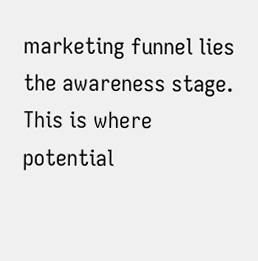marketing funnel lies the awareness stage. This is where potential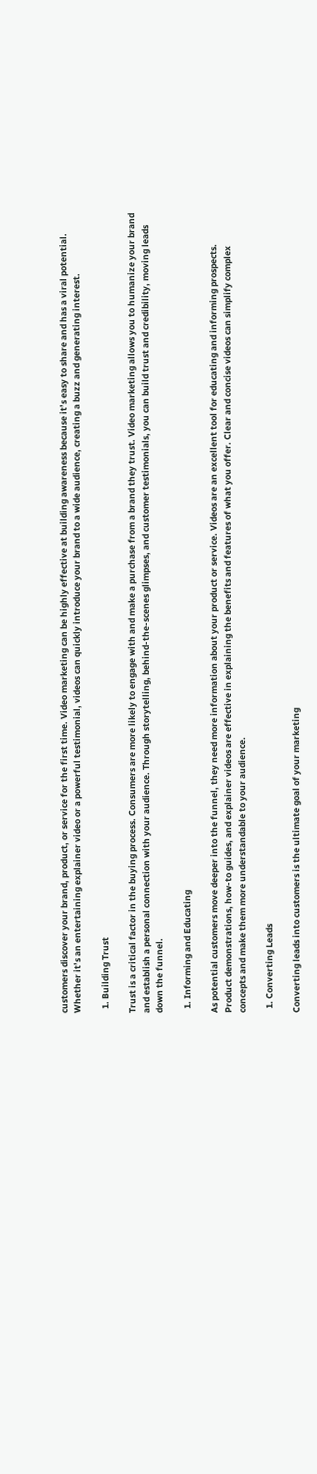customers discover your brand, product, or service for the first time. Video marketing can be highly effective at building awareness because it’s easy to share and has a viral potential. Whether it’s an entertaining explainer video or a powerful testimonial, videos can quickly introduce your brand to a wide audience, creating a buzz and generating interest.

  1. Building Trust

Trust is a critical factor in the buying process. Consumers are more likely to engage with and make a purchase from a brand they trust. Video marketing allows you to humanize your brand and establish a personal connection with your audience. Through storytelling, behind-the-scenes glimpses, and customer testimonials, you can build trust and credibility, moving leads down the funnel.

  1. Informing and Educating

As potential customers move deeper into the funnel, they need more information about your product or service. Videos are an excellent tool for educating and informing prospects. Product demonstrations, how-to guides, and explainer videos are effective in explaining the benefits and features of what you offer. Clear and concise videos can simplify complex concepts and make them more understandable to your audience.

  1. Converting Leads

Converting leads into customers is the ultimate goal of your marketing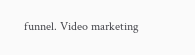funnel. Video marketing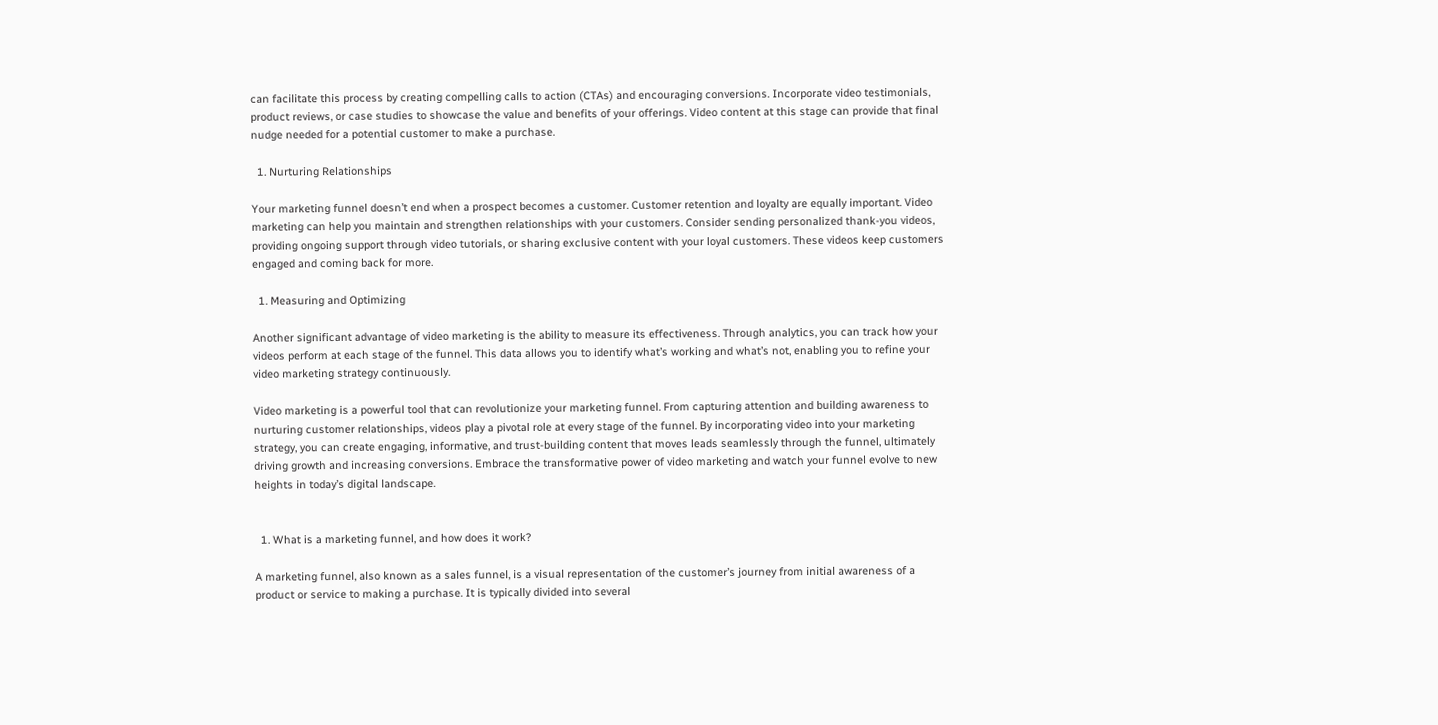can facilitate this process by creating compelling calls to action (CTAs) and encouraging conversions. Incorporate video testimonials, product reviews, or case studies to showcase the value and benefits of your offerings. Video content at this stage can provide that final nudge needed for a potential customer to make a purchase.

  1. Nurturing Relationships

Your marketing funnel doesn’t end when a prospect becomes a customer. Customer retention and loyalty are equally important. Video marketing can help you maintain and strengthen relationships with your customers. Consider sending personalized thank-you videos, providing ongoing support through video tutorials, or sharing exclusive content with your loyal customers. These videos keep customers engaged and coming back for more.

  1. Measuring and Optimizing

Another significant advantage of video marketing is the ability to measure its effectiveness. Through analytics, you can track how your videos perform at each stage of the funnel. This data allows you to identify what’s working and what’s not, enabling you to refine your video marketing strategy continuously.

Video marketing is a powerful tool that can revolutionize your marketing funnel. From capturing attention and building awareness to nurturing customer relationships, videos play a pivotal role at every stage of the funnel. By incorporating video into your marketing strategy, you can create engaging, informative, and trust-building content that moves leads seamlessly through the funnel, ultimately driving growth and increasing conversions. Embrace the transformative power of video marketing and watch your funnel evolve to new heights in today’s digital landscape.


  1. What is a marketing funnel, and how does it work?

A marketing funnel, also known as a sales funnel, is a visual representation of the customer’s journey from initial awareness of a product or service to making a purchase. It is typically divided into several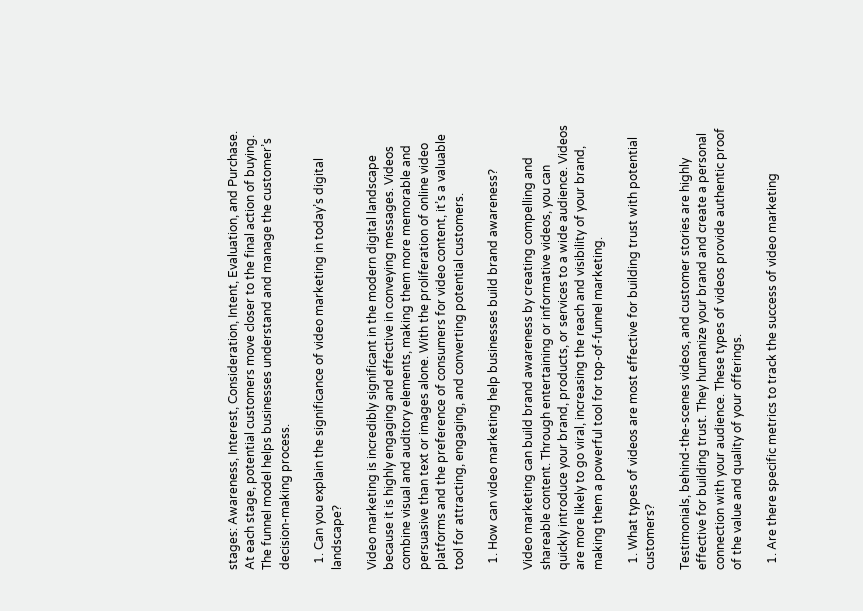stages: Awareness, Interest, Consideration, Intent, Evaluation, and Purchase. At each stage, potential customers move closer to the final action of buying. The funnel model helps businesses understand and manage the customer’s decision-making process.

  1. Can you explain the significance of video marketing in today’s digital landscape?

Video marketing is incredibly significant in the modern digital landscape because it is highly engaging and effective in conveying messages. Videos combine visual and auditory elements, making them more memorable and persuasive than text or images alone. With the proliferation of online video platforms and the preference of consumers for video content, it’s a valuable tool for attracting, engaging, and converting potential customers.

  1. How can video marketing help businesses build brand awareness?

Video marketing can build brand awareness by creating compelling and shareable content. Through entertaining or informative videos, you can quickly introduce your brand, products, or services to a wide audience. Videos are more likely to go viral, increasing the reach and visibility of your brand, making them a powerful tool for top-of-funnel marketing.

  1. What types of videos are most effective for building trust with potential customers?

Testimonials, behind-the-scenes videos, and customer stories are highly effective for building trust. They humanize your brand and create a personal connection with your audience. These types of videos provide authentic proof of the value and quality of your offerings.

  1. Are there specific metrics to track the success of video marketing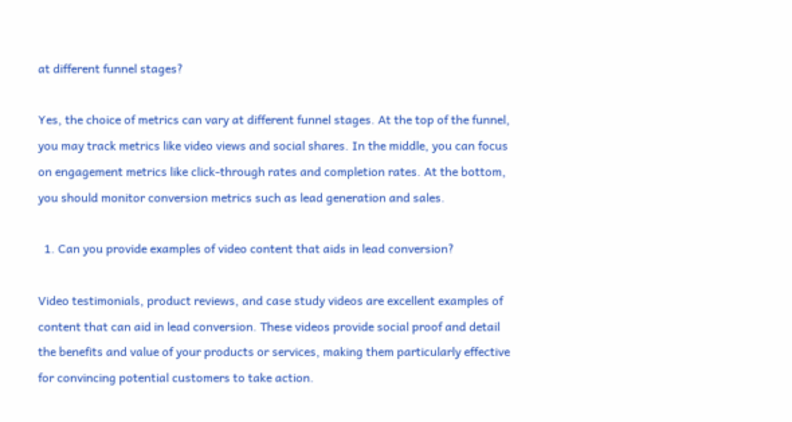at different funnel stages?

Yes, the choice of metrics can vary at different funnel stages. At the top of the funnel, you may track metrics like video views and social shares. In the middle, you can focus on engagement metrics like click-through rates and completion rates. At the bottom, you should monitor conversion metrics such as lead generation and sales.

  1. Can you provide examples of video content that aids in lead conversion?

Video testimonials, product reviews, and case study videos are excellent examples of content that can aid in lead conversion. These videos provide social proof and detail the benefits and value of your products or services, making them particularly effective for convincing potential customers to take action.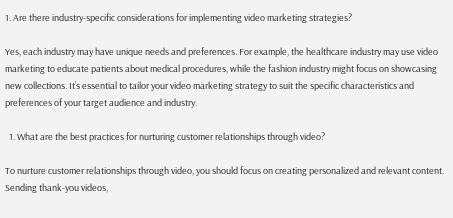1. Are there industry-specific considerations for implementing video marketing strategies?

Yes, each industry may have unique needs and preferences. For example, the healthcare industry may use video marketing to educate patients about medical procedures, while the fashion industry might focus on showcasing new collections. It’s essential to tailor your video marketing strategy to suit the specific characteristics and preferences of your target audience and industry.

  1. What are the best practices for nurturing customer relationships through video?

To nurture customer relationships through video, you should focus on creating personalized and relevant content. Sending thank-you videos,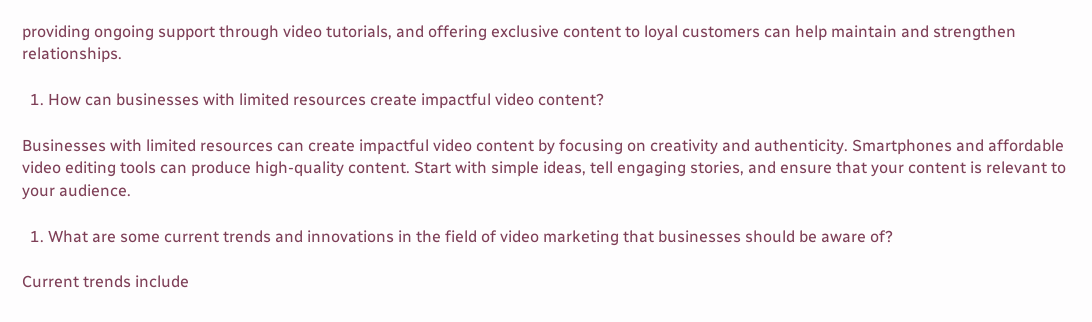providing ongoing support through video tutorials, and offering exclusive content to loyal customers can help maintain and strengthen relationships.

  1. How can businesses with limited resources create impactful video content?

Businesses with limited resources can create impactful video content by focusing on creativity and authenticity. Smartphones and affordable video editing tools can produce high-quality content. Start with simple ideas, tell engaging stories, and ensure that your content is relevant to your audience.

  1. What are some current trends and innovations in the field of video marketing that businesses should be aware of?

Current trends include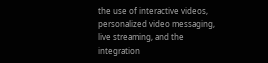the use of interactive videos, personalized video messaging, live streaming, and the integration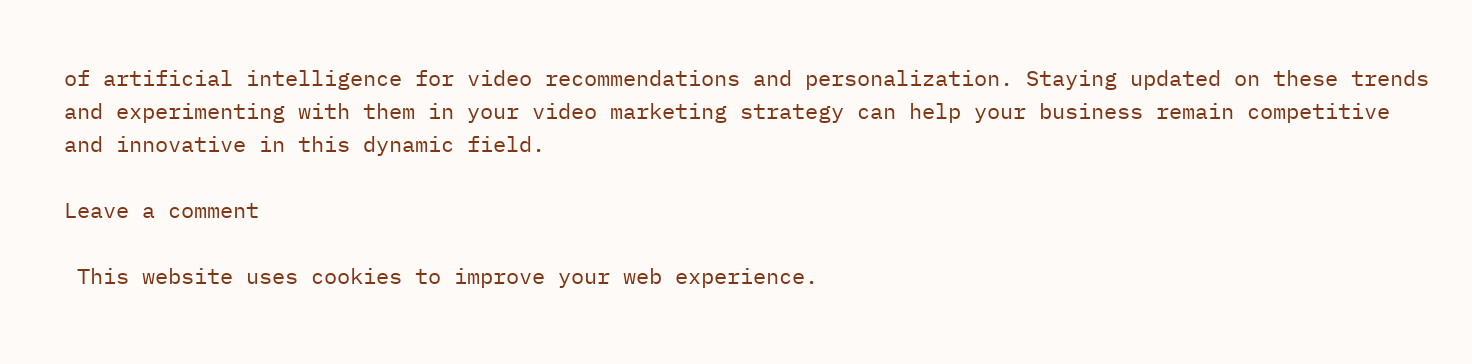of artificial intelligence for video recommendations and personalization. Staying updated on these trends and experimenting with them in your video marketing strategy can help your business remain competitive and innovative in this dynamic field.

Leave a comment

 This website uses cookies to improve your web experience.